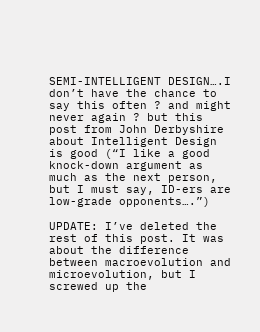SEMI-INTELLIGENT DESIGN….I don’t have the chance to say this often ? and might never again ? but this post from John Derbyshire about Intelligent Design is good (“I like a good knock-down argument as much as the next person, but I must say, ID-ers are low-grade opponents….”)

UPDATE: I’ve deleted the rest of this post. It was about the difference between macroevolution and microevolution, but I screwed up the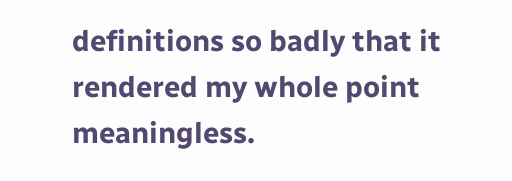definitions so badly that it rendered my whole point meaningless.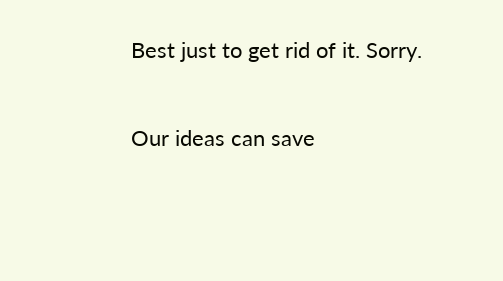Best just to get rid of it. Sorry.

Our ideas can save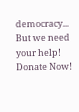democracy... But we need your help! Donate Now!